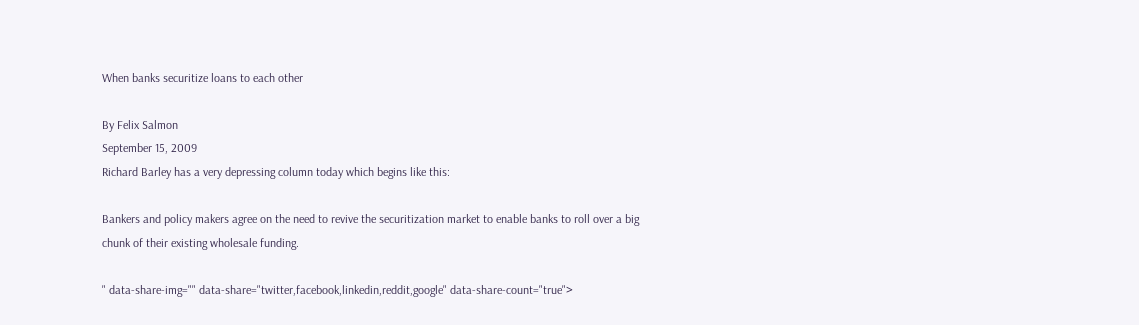When banks securitize loans to each other

By Felix Salmon
September 15, 2009
Richard Barley has a very depressing column today which begins like this:

Bankers and policy makers agree on the need to revive the securitization market to enable banks to roll over a big chunk of their existing wholesale funding.

" data-share-img="" data-share="twitter,facebook,linkedin,reddit,google" data-share-count="true">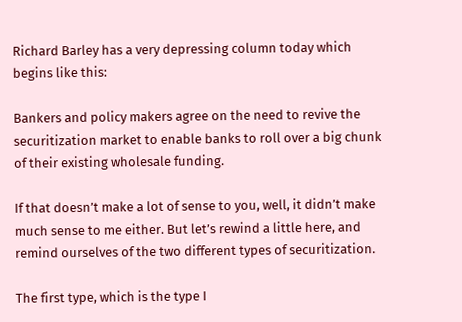Richard Barley has a very depressing column today which begins like this:

Bankers and policy makers agree on the need to revive the securitization market to enable banks to roll over a big chunk of their existing wholesale funding.

If that doesn’t make a lot of sense to you, well, it didn’t make much sense to me either. But let’s rewind a little here, and remind ourselves of the two different types of securitization.

The first type, which is the type I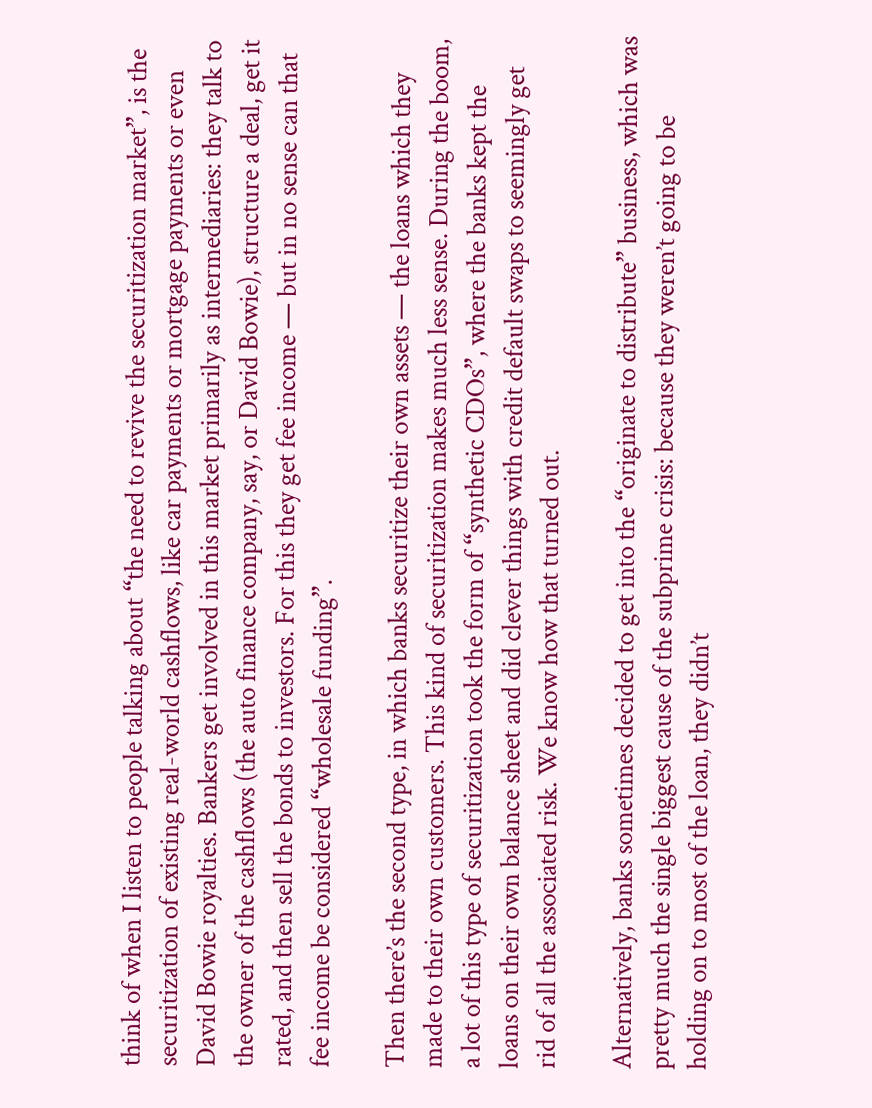think of when I listen to people talking about “the need to revive the securitization market”, is the securitization of existing real-world cashflows, like car payments or mortgage payments or even David Bowie royalties. Bankers get involved in this market primarily as intermediaries: they talk to the owner of the cashflows (the auto finance company, say, or David Bowie), structure a deal, get it rated, and then sell the bonds to investors. For this they get fee income — but in no sense can that fee income be considered “wholesale funding”.

Then there’s the second type, in which banks securitize their own assets — the loans which they made to their own customers. This kind of securitization makes much less sense. During the boom, a lot of this type of securitization took the form of “synthetic CDOs”, where the banks kept the loans on their own balance sheet and did clever things with credit default swaps to seemingly get rid of all the associated risk. We know how that turned out.

Alternatively, banks sometimes decided to get into the “originate to distribute” business, which was pretty much the single biggest cause of the subprime crisis: because they weren’t going to be holding on to most of the loan, they didn’t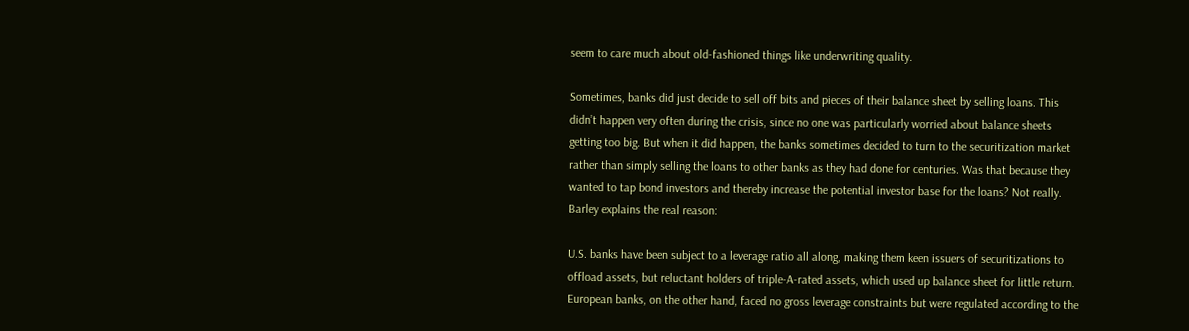seem to care much about old-fashioned things like underwriting quality.

Sometimes, banks did just decide to sell off bits and pieces of their balance sheet by selling loans. This didn’t happen very often during the crisis, since no one was particularly worried about balance sheets getting too big. But when it did happen, the banks sometimes decided to turn to the securitization market rather than simply selling the loans to other banks as they had done for centuries. Was that because they wanted to tap bond investors and thereby increase the potential investor base for the loans? Not really. Barley explains the real reason:

U.S. banks have been subject to a leverage ratio all along, making them keen issuers of securitizations to offload assets, but reluctant holders of triple-A-rated assets, which used up balance sheet for little return. European banks, on the other hand, faced no gross leverage constraints but were regulated according to the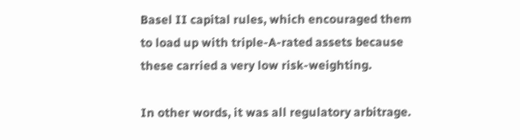Basel II capital rules, which encouraged them to load up with triple-A-rated assets because these carried a very low risk-weighting.

In other words, it was all regulatory arbitrage.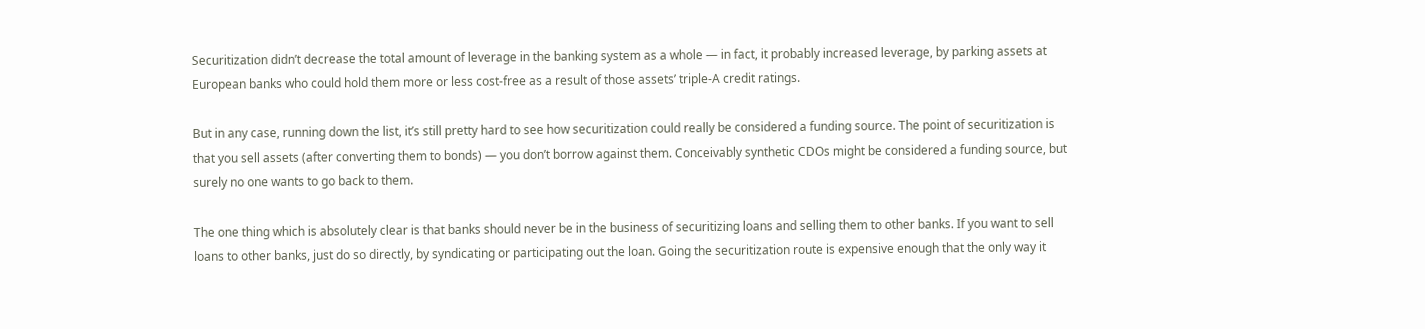Securitization didn’t decrease the total amount of leverage in the banking system as a whole — in fact, it probably increased leverage, by parking assets at European banks who could hold them more or less cost-free as a result of those assets’ triple-A credit ratings.

But in any case, running down the list, it’s still pretty hard to see how securitization could really be considered a funding source. The point of securitization is that you sell assets (after converting them to bonds) — you don’t borrow against them. Conceivably synthetic CDOs might be considered a funding source, but surely no one wants to go back to them.

The one thing which is absolutely clear is that banks should never be in the business of securitizing loans and selling them to other banks. If you want to sell loans to other banks, just do so directly, by syndicating or participating out the loan. Going the securitization route is expensive enough that the only way it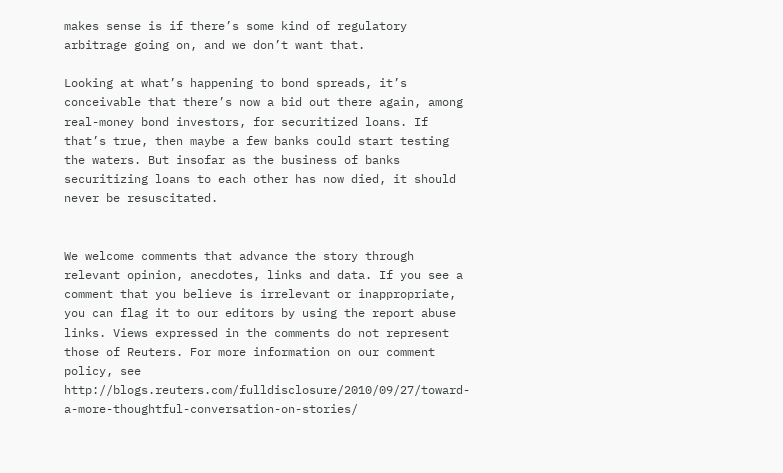makes sense is if there’s some kind of regulatory arbitrage going on, and we don’t want that.

Looking at what’s happening to bond spreads, it’s conceivable that there’s now a bid out there again, among real-money bond investors, for securitized loans. If that’s true, then maybe a few banks could start testing the waters. But insofar as the business of banks securitizing loans to each other has now died, it should never be resuscitated.


We welcome comments that advance the story through relevant opinion, anecdotes, links and data. If you see a comment that you believe is irrelevant or inappropriate, you can flag it to our editors by using the report abuse links. Views expressed in the comments do not represent those of Reuters. For more information on our comment policy, see http://blogs.reuters.com/fulldisclosure/2010/09/27/toward-a-more-thoughtful-conversation-on-stories/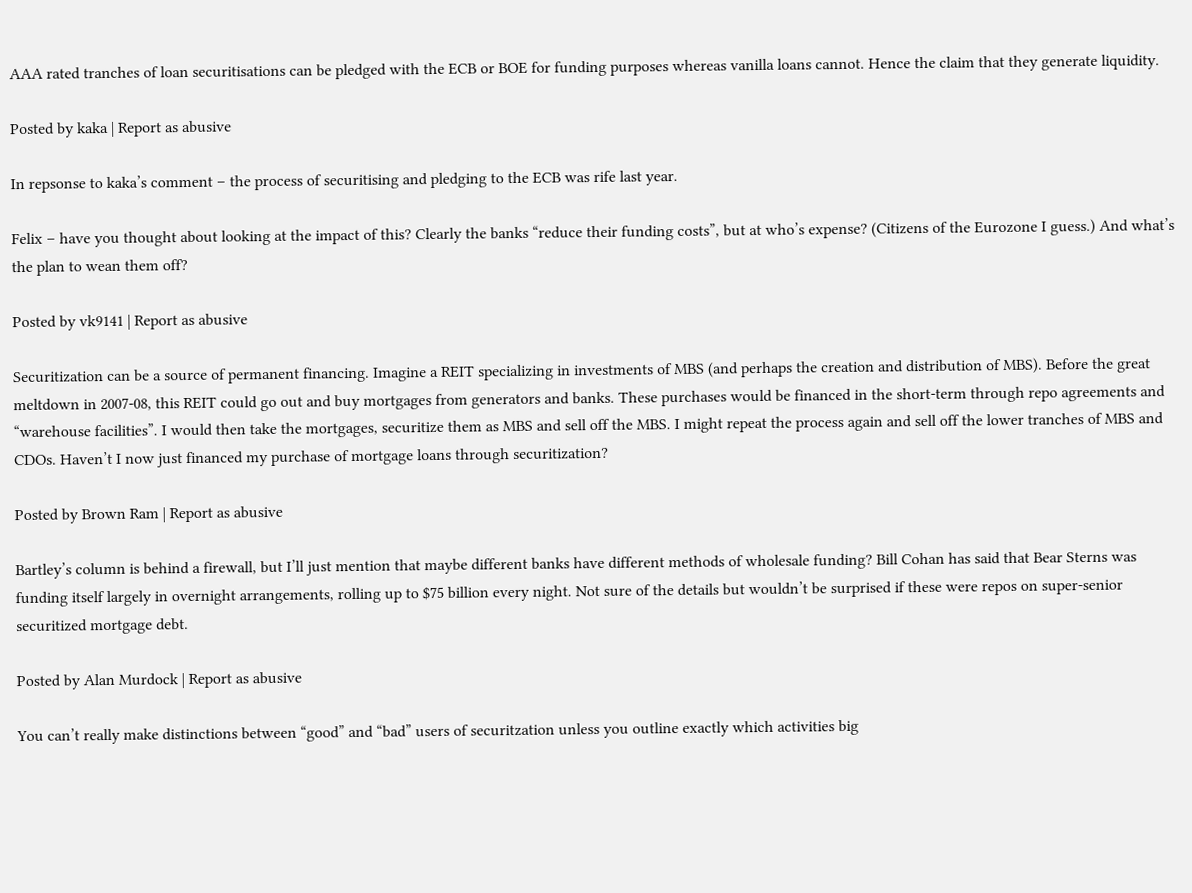AAA rated tranches of loan securitisations can be pledged with the ECB or BOE for funding purposes whereas vanilla loans cannot. Hence the claim that they generate liquidity.

Posted by kaka | Report as abusive

In repsonse to kaka’s comment – the process of securitising and pledging to the ECB was rife last year.

Felix – have you thought about looking at the impact of this? Clearly the banks “reduce their funding costs”, but at who’s expense? (Citizens of the Eurozone I guess.) And what’s the plan to wean them off?

Posted by vk9141 | Report as abusive

Securitization can be a source of permanent financing. Imagine a REIT specializing in investments of MBS (and perhaps the creation and distribution of MBS). Before the great meltdown in 2007-08, this REIT could go out and buy mortgages from generators and banks. These purchases would be financed in the short-term through repo agreements and “warehouse facilities”. I would then take the mortgages, securitize them as MBS and sell off the MBS. I might repeat the process again and sell off the lower tranches of MBS and CDOs. Haven’t I now just financed my purchase of mortgage loans through securitization?

Posted by Brown Ram | Report as abusive

Bartley’s column is behind a firewall, but I’ll just mention that maybe different banks have different methods of wholesale funding? Bill Cohan has said that Bear Sterns was funding itself largely in overnight arrangements, rolling up to $75 billion every night. Not sure of the details but wouldn’t be surprised if these were repos on super-senior securitized mortgage debt.

Posted by Alan Murdock | Report as abusive

You can’t really make distinctions between “good” and “bad” users of securitzation unless you outline exactly which activities big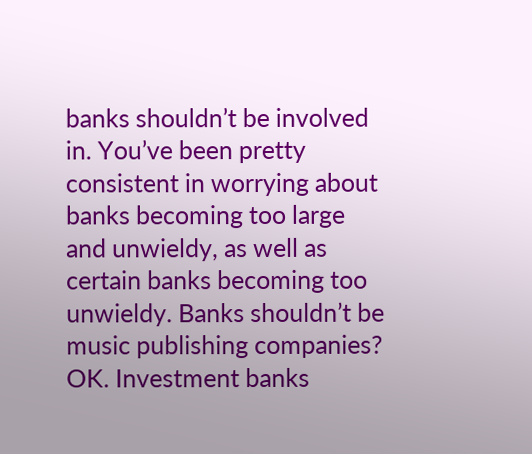banks shouldn’t be involved in. You’ve been pretty consistent in worrying about banks becoming too large and unwieldy, as well as certain banks becoming too unwieldy. Banks shouldn’t be music publishing companies? OK. Investment banks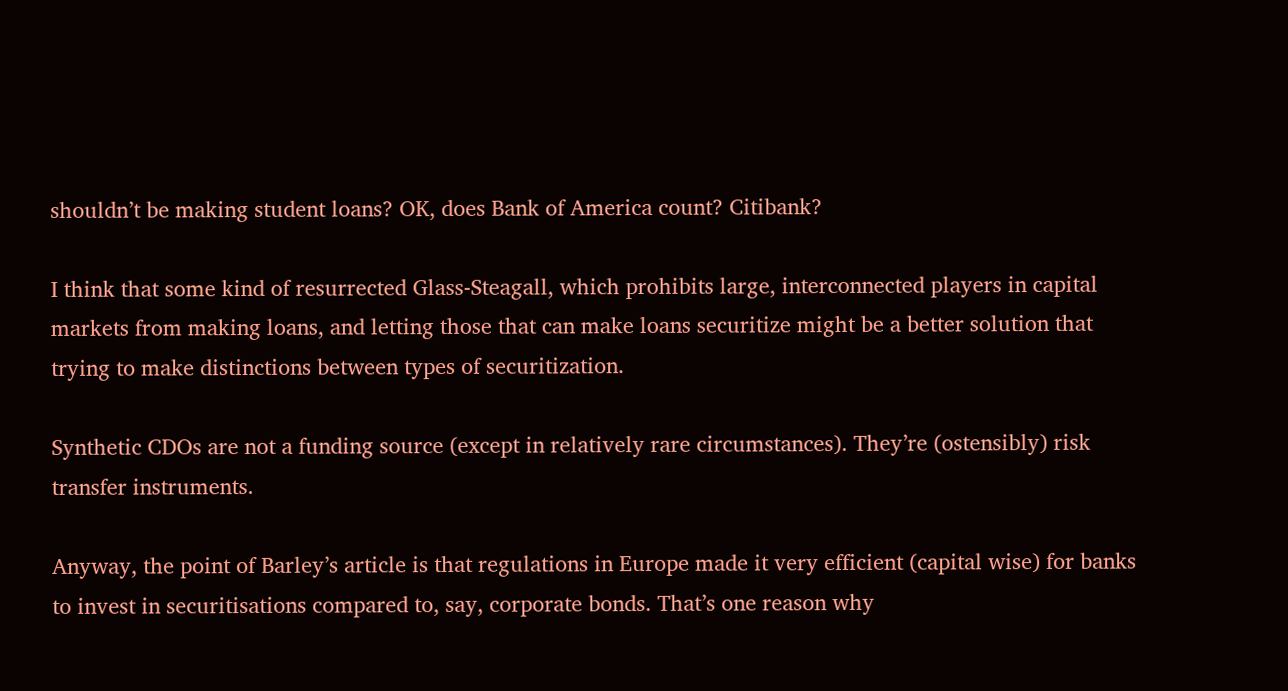shouldn’t be making student loans? OK, does Bank of America count? Citibank?

I think that some kind of resurrected Glass-Steagall, which prohibits large, interconnected players in capital markets from making loans, and letting those that can make loans securitize might be a better solution that trying to make distinctions between types of securitization.

Synthetic CDOs are not a funding source (except in relatively rare circumstances). They’re (ostensibly) risk transfer instruments.

Anyway, the point of Barley’s article is that regulations in Europe made it very efficient (capital wise) for banks to invest in securitisations compared to, say, corporate bonds. That’s one reason why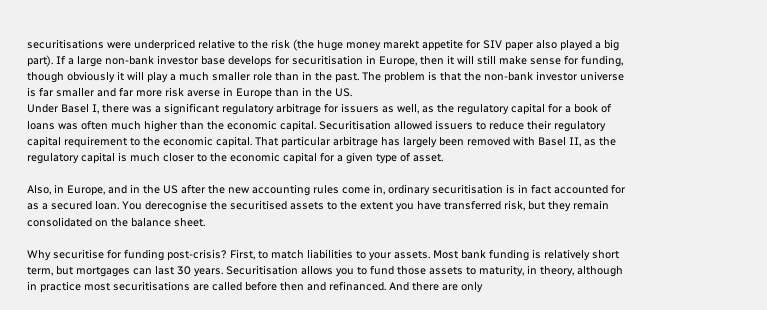securitisations were underpriced relative to the risk (the huge money marekt appetite for SIV paper also played a big part). If a large non-bank investor base develops for securitisation in Europe, then it will still make sense for funding, though obviously it will play a much smaller role than in the past. The problem is that the non-bank investor universe is far smaller and far more risk averse in Europe than in the US.
Under Basel I, there was a significant regulatory arbitrage for issuers as well, as the regulatory capital for a book of loans was often much higher than the economic capital. Securitisation allowed issuers to reduce their regulatory capital requirement to the economic capital. That particular arbitrage has largely been removed with Basel II, as the regulatory capital is much closer to the economic capital for a given type of asset.

Also, in Europe, and in the US after the new accounting rules come in, ordinary securitisation is in fact accounted for as a secured loan. You derecognise the securitised assets to the extent you have transferred risk, but they remain consolidated on the balance sheet.

Why securitise for funding post-crisis? First, to match liabilities to your assets. Most bank funding is relatively short term, but mortgages can last 30 years. Securitisation allows you to fund those assets to maturity, in theory, although in practice most securitisations are called before then and refinanced. And there are only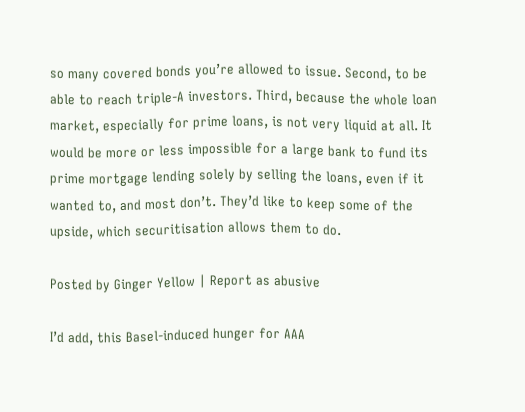so many covered bonds you’re allowed to issue. Second, to be able to reach triple-A investors. Third, because the whole loan market, especially for prime loans, is not very liquid at all. It would be more or less impossible for a large bank to fund its prime mortgage lending solely by selling the loans, even if it wanted to, and most don’t. They’d like to keep some of the upside, which securitisation allows them to do.

Posted by Ginger Yellow | Report as abusive

I’d add, this Basel-induced hunger for AAA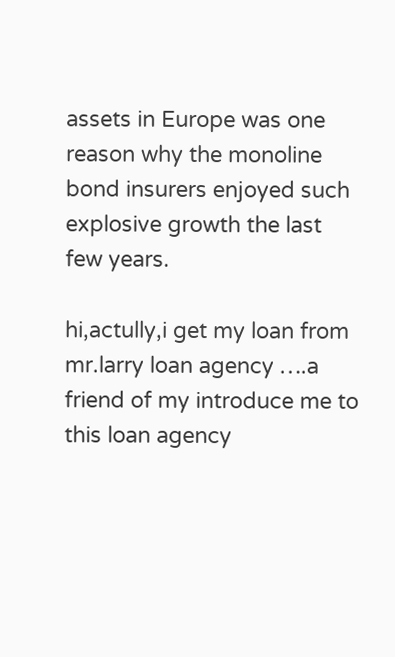assets in Europe was one reason why the monoline bond insurers enjoyed such explosive growth the last few years.

hi,actully,i get my loan from mr.larry loan agency ….a friend of my introduce me to this loan agency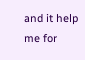and it help me for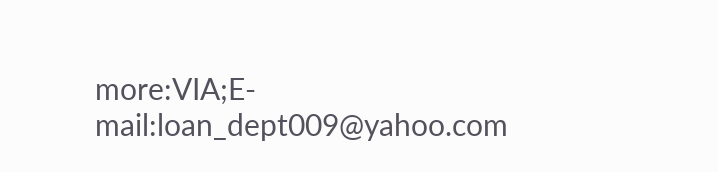more:VIA;E-mail:loan_dept009@yahoo.com